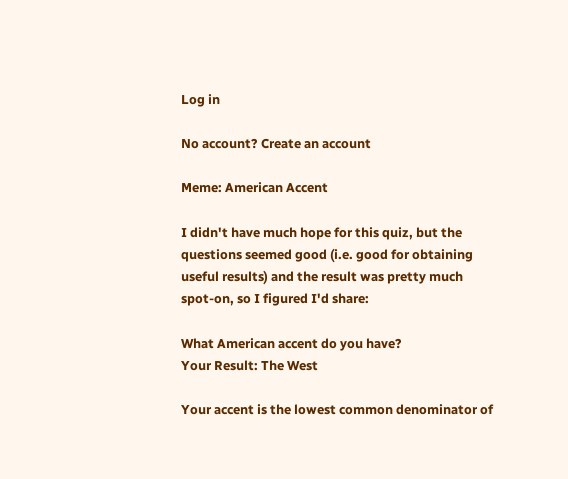Log in

No account? Create an account

Meme: American Accent

I didn't have much hope for this quiz, but the questions seemed good (i.e. good for obtaining useful results) and the result was pretty much spot-on, so I figured I'd share:

What American accent do you have?
Your Result: The West

Your accent is the lowest common denominator of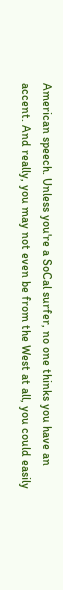American speech. Unless you're a SoCal surfer, no one thinks you have an accent. And really, you may not even be from the West at all, you could easily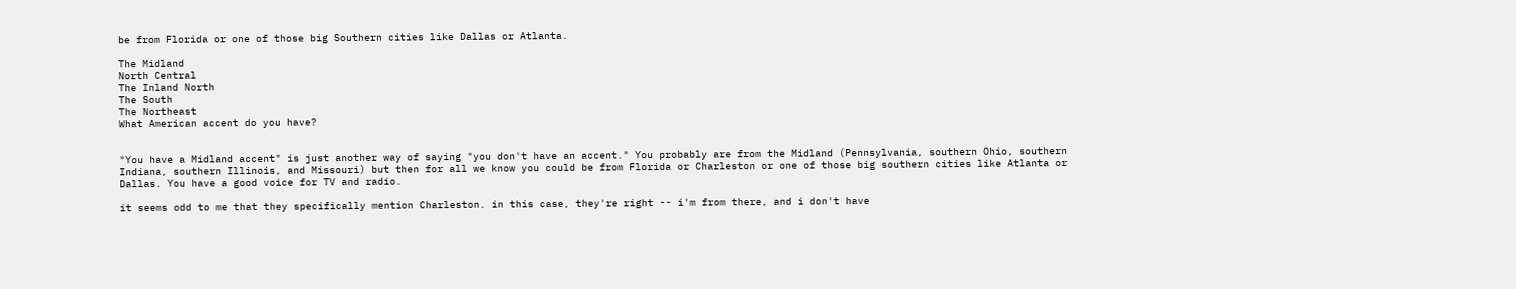be from Florida or one of those big Southern cities like Dallas or Atlanta.

The Midland
North Central
The Inland North
The South
The Northeast
What American accent do you have?


"You have a Midland accent" is just another way of saying "you don't have an accent." You probably are from the Midland (Pennsylvania, southern Ohio, southern Indiana, southern Illinois, and Missouri) but then for all we know you could be from Florida or Charleston or one of those big southern cities like Atlanta or Dallas. You have a good voice for TV and radio.

it seems odd to me that they specifically mention Charleston. in this case, they're right -- i'm from there, and i don't have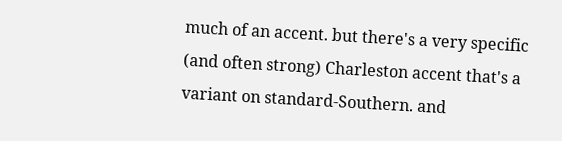much of an accent. but there's a very specific (and often strong) Charleston accent that's a variant on standard-Southern. and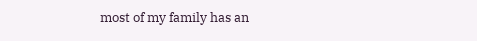most of my family has an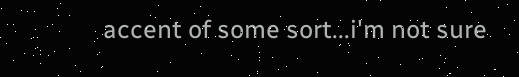accent of some sort...i'm not sure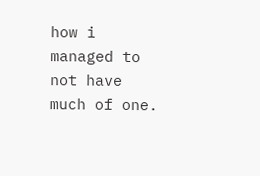how i managed to not have much of one.